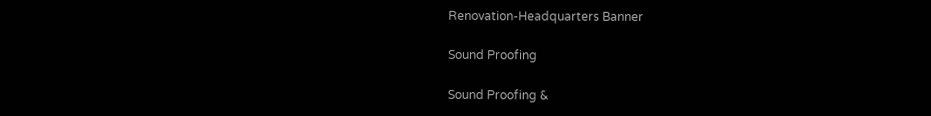Renovation-Headquarters Banner

Sound Proofing

Sound Proofing &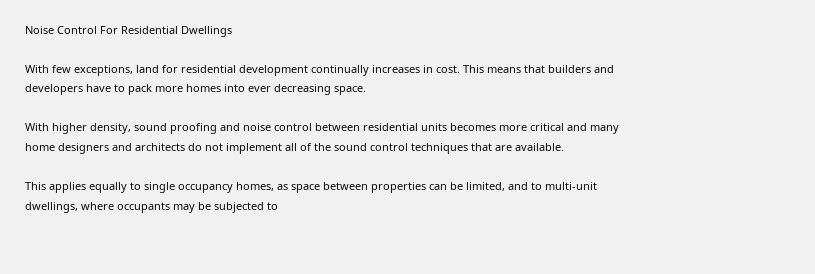Noise Control For Residential Dwellings

With few exceptions, land for residential development continually increases in cost. This means that builders and developers have to pack more homes into ever decreasing space.

With higher density, sound proofing and noise control between residential units becomes more critical and many home designers and architects do not implement all of the sound control techniques that are available.

This applies equally to single occupancy homes, as space between properties can be limited, and to multi-unit dwellings, where occupants may be subjected to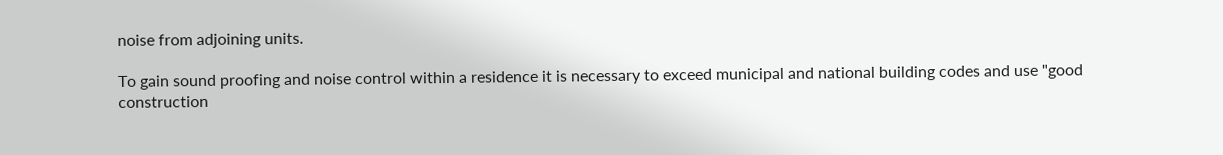noise from adjoining units.

To gain sound proofing and noise control within a residence it is necessary to exceed municipal and national building codes and use "good construction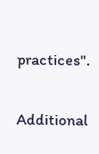practices".

Additional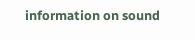information on sound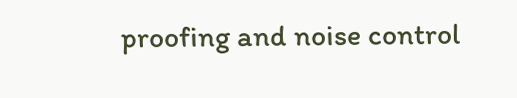proofing and noise control